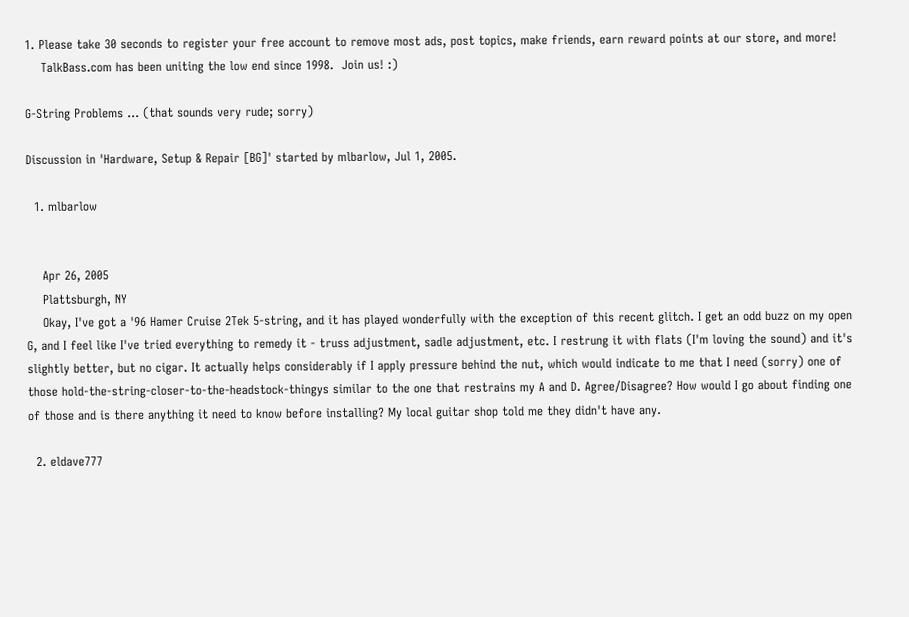1. Please take 30 seconds to register your free account to remove most ads, post topics, make friends, earn reward points at our store, and more!
    TalkBass.com has been uniting the low end since 1998.  Join us! :)

G-String Problems ... (that sounds very rude; sorry)

Discussion in 'Hardware, Setup & Repair [BG]' started by mlbarlow, Jul 1, 2005.

  1. mlbarlow


    Apr 26, 2005
    Plattsburgh, NY
    Okay, I've got a '96 Hamer Cruise 2Tek 5-string, and it has played wonderfully with the exception of this recent glitch. I get an odd buzz on my open G, and I feel like I've tried everything to remedy it - truss adjustment, sadle adjustment, etc. I restrung it with flats (I'm loving the sound) and it's slightly better, but no cigar. It actually helps considerably if I apply pressure behind the nut, which would indicate to me that I need (sorry) one of those hold-the-string-closer-to-the-headstock-thingys similar to the one that restrains my A and D. Agree/Disagree? How would I go about finding one of those and is there anything it need to know before installing? My local guitar shop told me they didn't have any.

  2. eldave777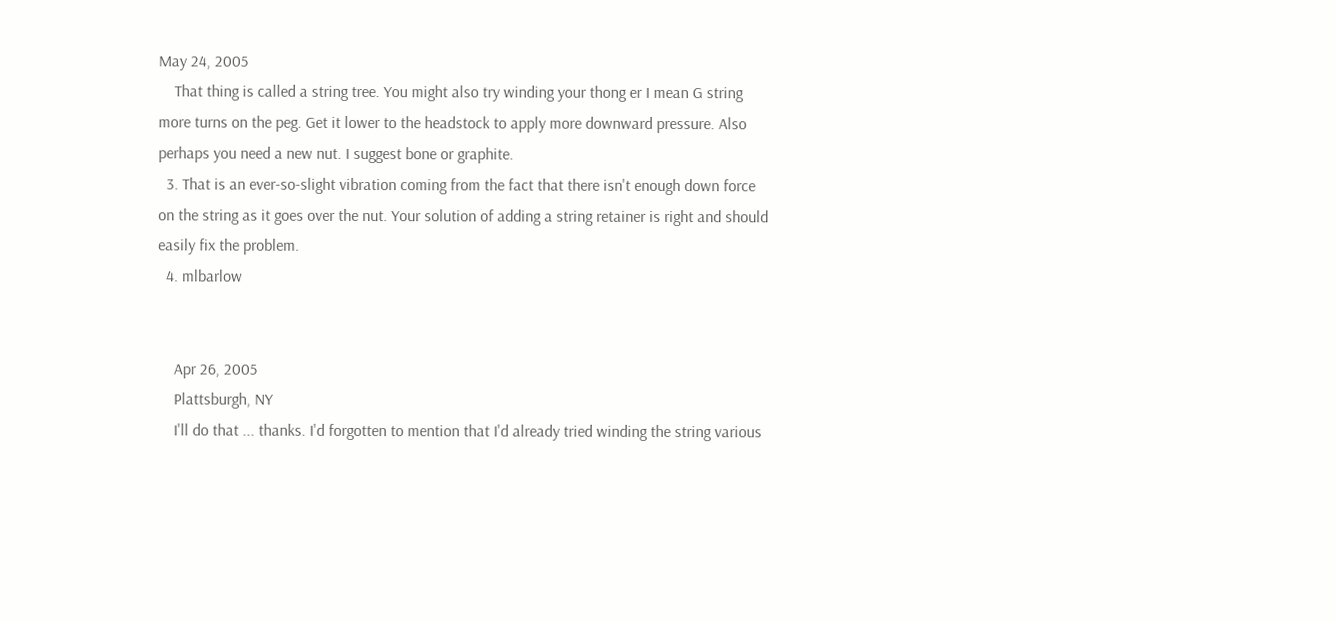May 24, 2005
    That thing is called a string tree. You might also try winding your thong er I mean G string more turns on the peg. Get it lower to the headstock to apply more downward pressure. Also perhaps you need a new nut. I suggest bone or graphite.
  3. That is an ever-so-slight vibration coming from the fact that there isn't enough down force on the string as it goes over the nut. Your solution of adding a string retainer is right and should easily fix the problem.
  4. mlbarlow


    Apr 26, 2005
    Plattsburgh, NY
    I'll do that ... thanks. I'd forgotten to mention that I'd already tried winding the string various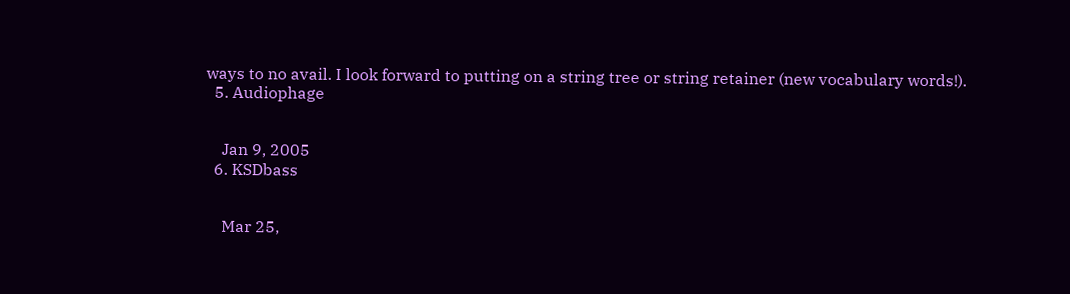ways to no avail. I look forward to putting on a string tree or string retainer (new vocabulary words!).
  5. Audiophage


    Jan 9, 2005
  6. KSDbass


    Mar 25,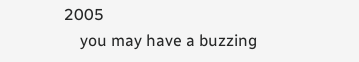2005
    you may have a buzzing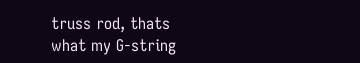truss rod, thats what my G-string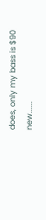does, only my bass is $90 new......